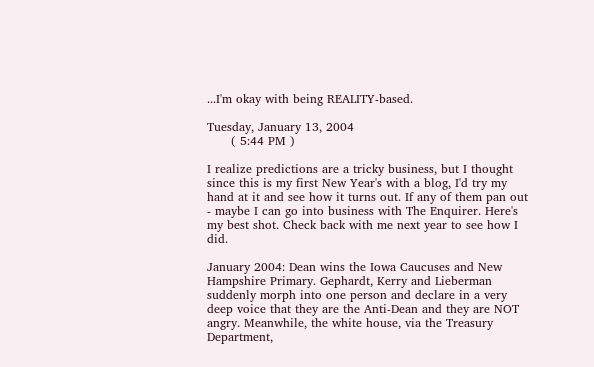...I'm okay with being REALITY-based.

Tuesday, January 13, 2004
      ( 5:44 PM )

I realize predictions are a tricky business, but I thought since this is my first New Year's with a blog, I'd try my hand at it and see how it turns out. If any of them pan out - maybe I can go into business with The Enquirer. Here's my best shot. Check back with me next year to see how I did.

January 2004: Dean wins the Iowa Caucuses and New Hampshire Primary. Gephardt, Kerry and Lieberman suddenly morph into one person and declare in a very deep voice that they are the Anti-Dean and they are NOT angry. Meanwhile, the white house, via the Treasury Department,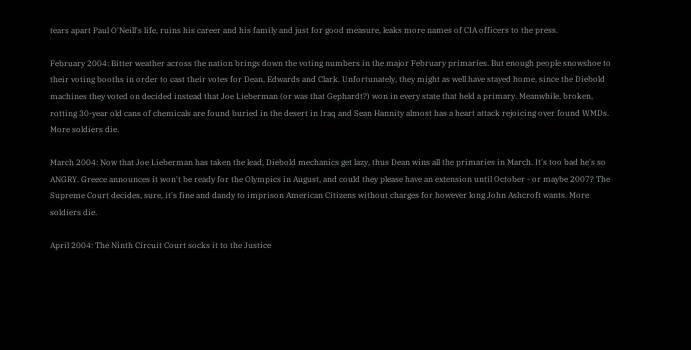tears apart Paul O'Neill's life, ruins his career and his family and just for good measure, leaks more names of CIA officers to the press.

February 2004: Bitter weather across the nation brings down the voting numbers in the major February primaries. But enough people snowshoe to their voting booths in order to cast their votes for Dean, Edwards and Clark. Unfortunately, they might as well have stayed home, since the Diebold machines they voted on decided instead that Joe Lieberman (or was that Gephardt?) won in every state that held a primary. Meanwhile, broken, rotting 30-year old cans of chemicals are found buried in the desert in Iraq and Sean Hannity almost has a heart attack rejoicing over found WMDs. More soldiers die.

March 2004: Now that Joe Lieberman has taken the lead, Diebold mechanics get lazy, thus Dean wins all the primaries in March. It's too bad he's so ANGRY. Greece announces it won't be ready for the Olympics in August, and could they please have an extension until October - or maybe 2007? The Supreme Court decides, sure, it's fine and dandy to imprison American Citizens without charges for however long John Ashcroft wants. More soldiers die.

April 2004: The Ninth Circuit Court socks it to the Justice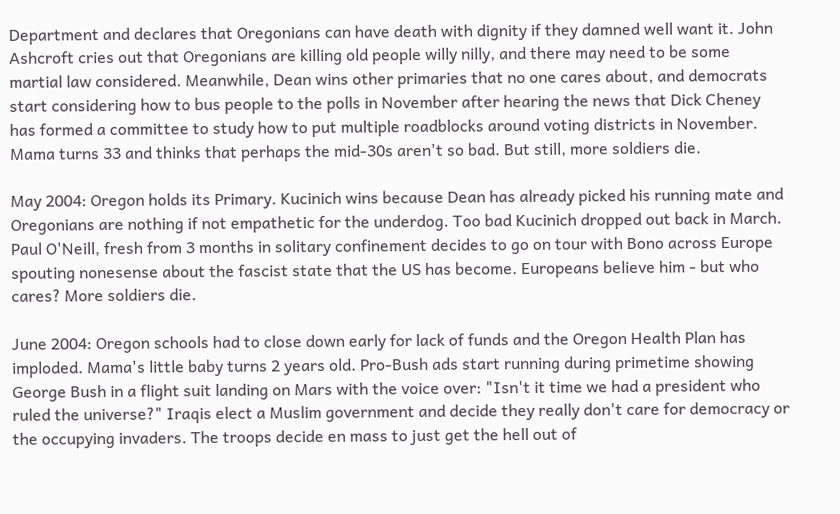Department and declares that Oregonians can have death with dignity if they damned well want it. John Ashcroft cries out that Oregonians are killing old people willy nilly, and there may need to be some martial law considered. Meanwhile, Dean wins other primaries that no one cares about, and democrats start considering how to bus people to the polls in November after hearing the news that Dick Cheney has formed a committee to study how to put multiple roadblocks around voting districts in November. Mama turns 33 and thinks that perhaps the mid-30s aren't so bad. But still, more soldiers die.

May 2004: Oregon holds its Primary. Kucinich wins because Dean has already picked his running mate and Oregonians are nothing if not empathetic for the underdog. Too bad Kucinich dropped out back in March. Paul O'Neill, fresh from 3 months in solitary confinement decides to go on tour with Bono across Europe spouting nonesense about the fascist state that the US has become. Europeans believe him - but who cares? More soldiers die.

June 2004: Oregon schools had to close down early for lack of funds and the Oregon Health Plan has imploded. Mama's little baby turns 2 years old. Pro-Bush ads start running during primetime showing George Bush in a flight suit landing on Mars with the voice over: "Isn't it time we had a president who ruled the universe?" Iraqis elect a Muslim government and decide they really don't care for democracy or the occupying invaders. The troops decide en mass to just get the hell out of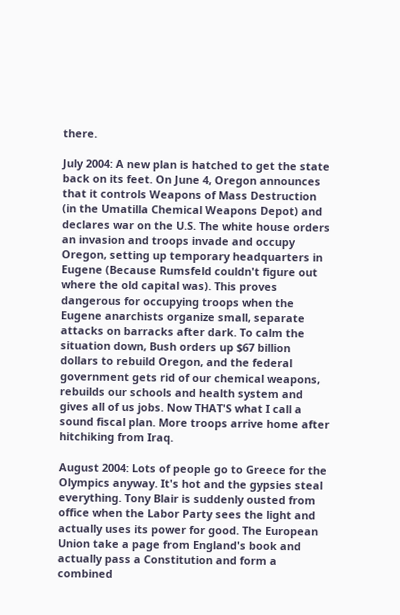there.

July 2004: A new plan is hatched to get the state back on its feet. On June 4, Oregon announces that it controls Weapons of Mass Destruction (in the Umatilla Chemical Weapons Depot) and declares war on the U.S. The white house orders an invasion and troops invade and occupy Oregon, setting up temporary headquarters in Eugene (Because Rumsfeld couldn't figure out where the old capital was). This proves dangerous for occupying troops when the Eugene anarchists organize small, separate attacks on barracks after dark. To calm the situation down, Bush orders up $67 billion dollars to rebuild Oregon, and the federal government gets rid of our chemical weapons, rebuilds our schools and health system and gives all of us jobs. Now THAT'S what I call a sound fiscal plan. More troops arrive home after hitchiking from Iraq.

August 2004: Lots of people go to Greece for the Olympics anyway. It's hot and the gypsies steal everything. Tony Blair is suddenly ousted from office when the Labor Party sees the light and actually uses its power for good. The European Union take a page from England's book and actually pass a Constitution and form a combined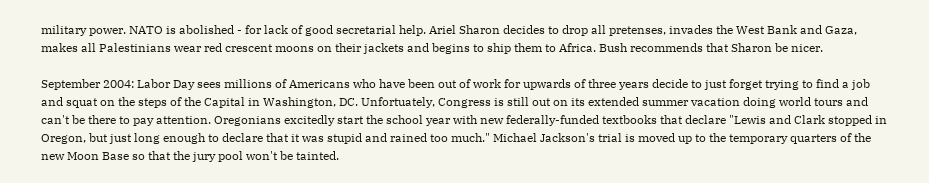military power. NATO is abolished - for lack of good secretarial help. Ariel Sharon decides to drop all pretenses, invades the West Bank and Gaza, makes all Palestinians wear red crescent moons on their jackets and begins to ship them to Africa. Bush recommends that Sharon be nicer.

September 2004: Labor Day sees millions of Americans who have been out of work for upwards of three years decide to just forget trying to find a job and squat on the steps of the Capital in Washington, DC. Unfortuately, Congress is still out on its extended summer vacation doing world tours and can't be there to pay attention. Oregonians excitedly start the school year with new federally-funded textbooks that declare "Lewis and Clark stopped in Oregon, but just long enough to declare that it was stupid and rained too much." Michael Jackson's trial is moved up to the temporary quarters of the new Moon Base so that the jury pool won't be tainted.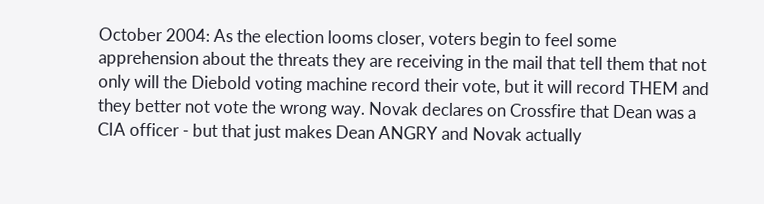October 2004: As the election looms closer, voters begin to feel some apprehension about the threats they are receiving in the mail that tell them that not only will the Diebold voting machine record their vote, but it will record THEM and they better not vote the wrong way. Novak declares on Crossfire that Dean was a CIA officer - but that just makes Dean ANGRY and Novak actually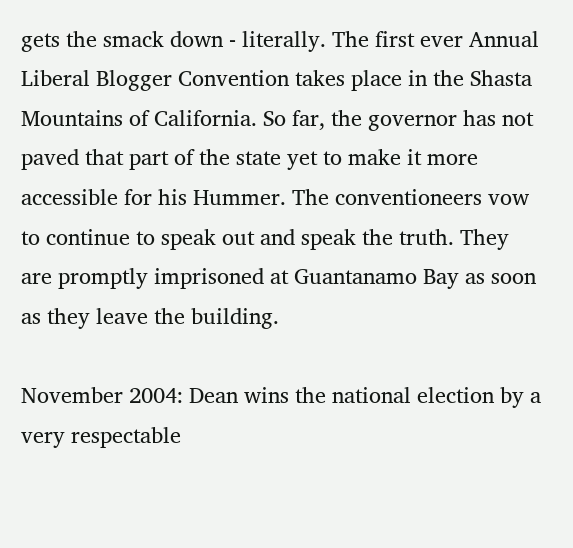gets the smack down - literally. The first ever Annual Liberal Blogger Convention takes place in the Shasta Mountains of California. So far, the governor has not paved that part of the state yet to make it more accessible for his Hummer. The conventioneers vow to continue to speak out and speak the truth. They are promptly imprisoned at Guantanamo Bay as soon as they leave the building.

November 2004: Dean wins the national election by a very respectable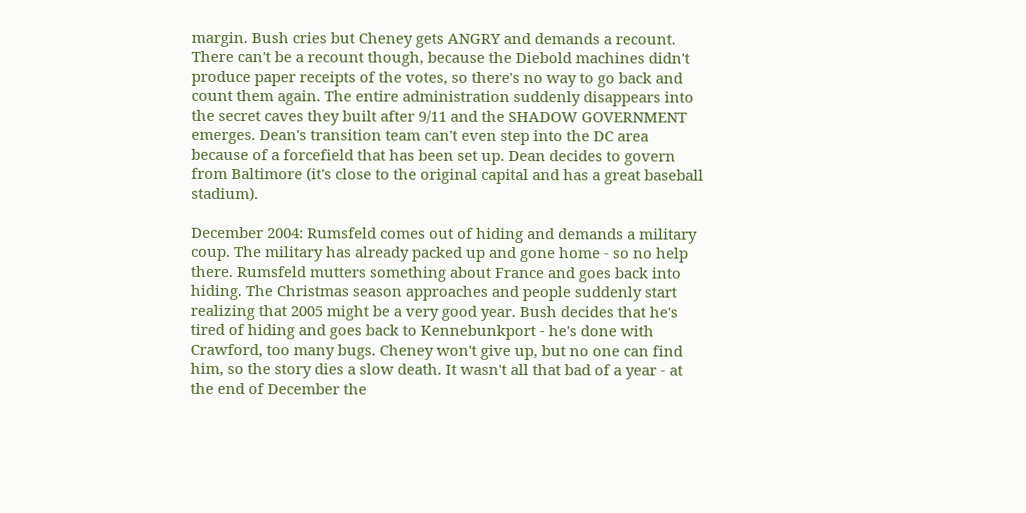margin. Bush cries but Cheney gets ANGRY and demands a recount. There can't be a recount though, because the Diebold machines didn't produce paper receipts of the votes, so there's no way to go back and count them again. The entire administration suddenly disappears into the secret caves they built after 9/11 and the SHADOW GOVERNMENT emerges. Dean's transition team can't even step into the DC area because of a forcefield that has been set up. Dean decides to govern from Baltimore (it's close to the original capital and has a great baseball stadium).

December 2004: Rumsfeld comes out of hiding and demands a military coup. The military has already packed up and gone home - so no help there. Rumsfeld mutters something about France and goes back into hiding. The Christmas season approaches and people suddenly start realizing that 2005 might be a very good year. Bush decides that he's tired of hiding and goes back to Kennebunkport - he's done with Crawford, too many bugs. Cheney won't give up, but no one can find him, so the story dies a slow death. It wasn't all that bad of a year - at the end of December the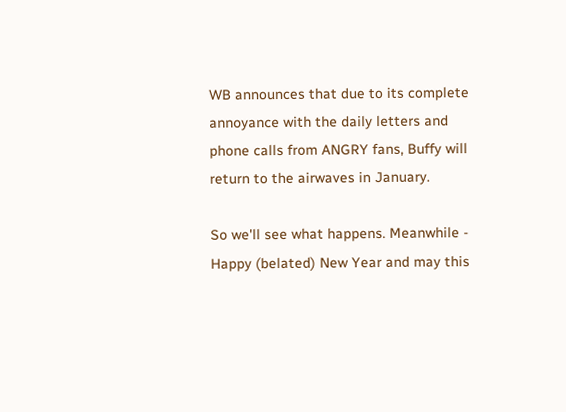WB announces that due to its complete annoyance with the daily letters and phone calls from ANGRY fans, Buffy will return to the airwaves in January.

So we'll see what happens. Meanwhile - Happy (belated) New Year and may this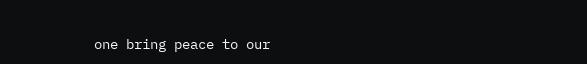one bring peace to our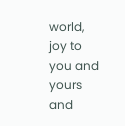world, joy to you and yours and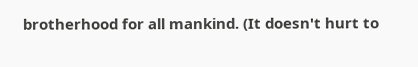brotherhood for all mankind. (It doesn't hurt to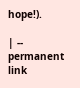hope!).

| -- permanent link